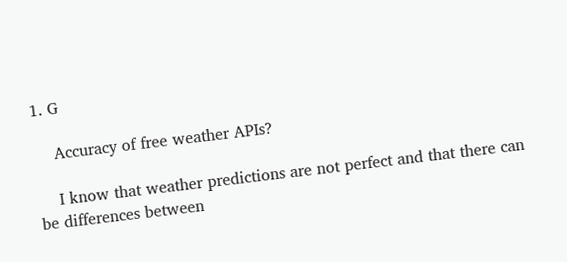1. G

    Accuracy of free weather APIs?

    I know that weather predictions are not perfect and that there can be differences between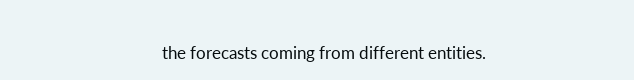the forecasts coming from different entities.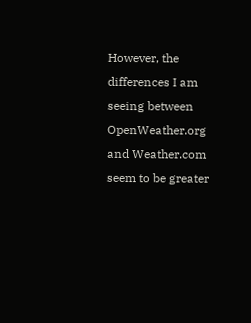However, the differences I am seeing between OpenWeather.org and Weather.com seem to be greater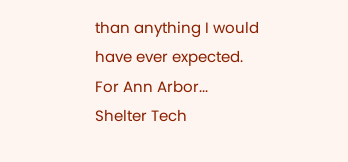than anything I would have ever expected. For Ann Arbor...
Shelter Tech